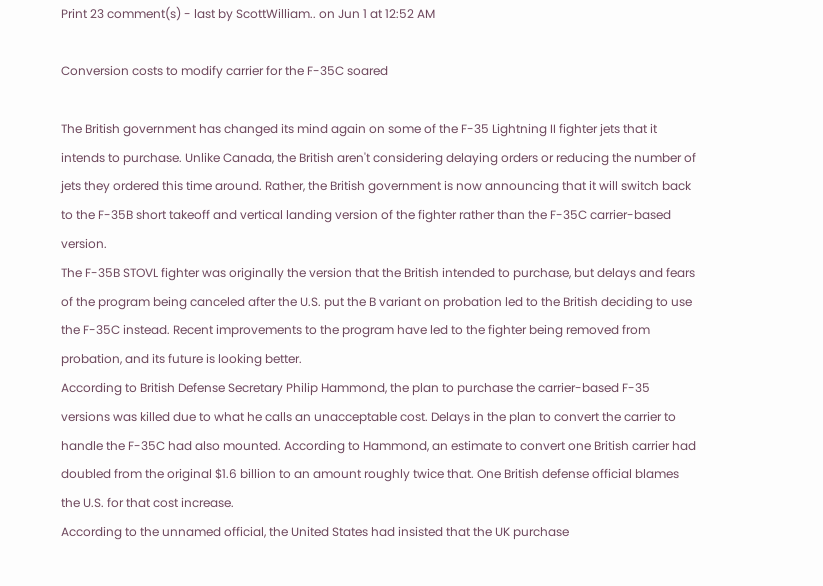Print 23 comment(s) - last by ScottWilliam.. on Jun 1 at 12:52 AM

Conversion costs to modify carrier for the F-35C soared

The British government has changed its mind again on some of the F-35 Lightning II fighter jets that it intends to purchase. Unlike Canada, the British aren't considering delaying orders or reducing the number of jets they ordered this time around. Rather, the British government is now announcing that it will switch back to the F-35B short takeoff and vertical landing version of the fighter rather than the F-35C carrier-based version.
The F-35B STOVL fighter was originally the version that the British intended to purchase, but delays and fears of the program being canceled after the U.S. put the B variant on probation led to the British deciding to use the F-35C instead. Recent improvements to the program have led to the fighter being removed from probation, and its future is looking better.
According to British Defense Secretary Philip Hammond, the plan to purchase the carrier-based F-35 versions was killed due to what he calls an unacceptable cost. Delays in the plan to convert the carrier to handle the F-35C had also mounted. According to Hammond, an estimate to convert one British carrier had doubled from the original $1.6 billion to an amount roughly twice that. One British defense official blames the U.S. for that cost increase.
According to the unnamed official, the United States had insisted that the UK purchase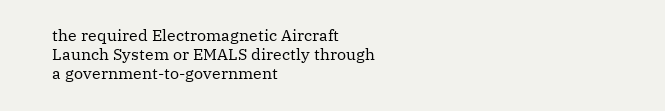the required Electromagnetic Aircraft Launch System or EMALS directly through a government-to-government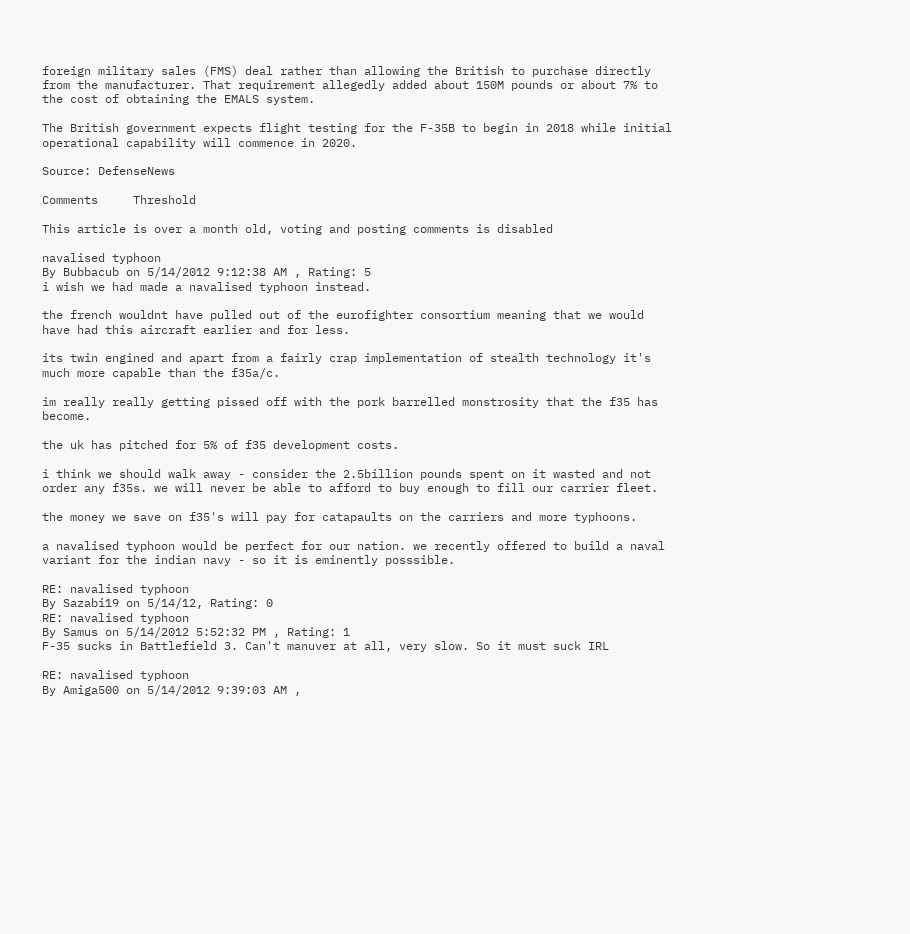foreign military sales (FMS) deal rather than allowing the British to purchase directly from the manufacturer. That requirement allegedly added about 150M pounds or about 7% to the cost of obtaining the EMALS system.

The British government expects flight testing for the F-35B to begin in 2018 while initial operational capability will commence in 2020.

Source: DefenseNews

Comments     Threshold

This article is over a month old, voting and posting comments is disabled

navalised typhoon
By Bubbacub on 5/14/2012 9:12:38 AM , Rating: 5
i wish we had made a navalised typhoon instead.

the french wouldnt have pulled out of the eurofighter consortium meaning that we would have had this aircraft earlier and for less.

its twin engined and apart from a fairly crap implementation of stealth technology it's much more capable than the f35a/c.

im really really getting pissed off with the pork barrelled monstrosity that the f35 has become.

the uk has pitched for 5% of f35 development costs.

i think we should walk away - consider the 2.5billion pounds spent on it wasted and not order any f35s. we will never be able to afford to buy enough to fill our carrier fleet.

the money we save on f35's will pay for catapaults on the carriers and more typhoons.

a navalised typhoon would be perfect for our nation. we recently offered to build a naval variant for the indian navy - so it is eminently posssible.

RE: navalised typhoon
By Sazabi19 on 5/14/12, Rating: 0
RE: navalised typhoon
By Samus on 5/14/2012 5:52:32 PM , Rating: 1
F-35 sucks in Battlefield 3. Can't manuver at all, very slow. So it must suck IRL

RE: navalised typhoon
By Amiga500 on 5/14/2012 9:39:03 AM ,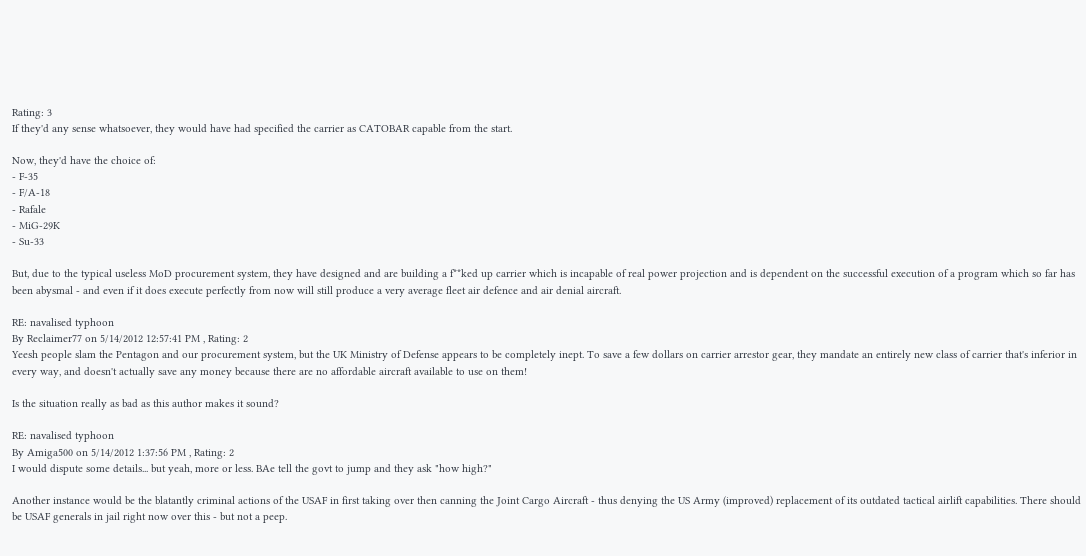Rating: 3
If they'd any sense whatsoever, they would have had specified the carrier as CATOBAR capable from the start.

Now, they'd have the choice of:
- F-35
- F/A-18
- Rafale
- MiG-29K
- Su-33

But, due to the typical useless MoD procurement system, they have designed and are building a f**ked up carrier which is incapable of real power projection and is dependent on the successful execution of a program which so far has been abysmal - and even if it does execute perfectly from now will still produce a very average fleet air defence and air denial aircraft.

RE: navalised typhoon
By Reclaimer77 on 5/14/2012 12:57:41 PM , Rating: 2
Yeesh people slam the Pentagon and our procurement system, but the UK Ministry of Defense appears to be completely inept. To save a few dollars on carrier arrestor gear, they mandate an entirely new class of carrier that's inferior in every way, and doesn't actually save any money because there are no affordable aircraft available to use on them!

Is the situation really as bad as this author makes it sound?

RE: navalised typhoon
By Amiga500 on 5/14/2012 1:37:56 PM , Rating: 2
I would dispute some details... but yeah, more or less. BAe tell the govt to jump and they ask "how high?"

Another instance would be the blatantly criminal actions of the USAF in first taking over then canning the Joint Cargo Aircraft - thus denying the US Army (improved) replacement of its outdated tactical airlift capabilities. There should be USAF generals in jail right now over this - but not a peep.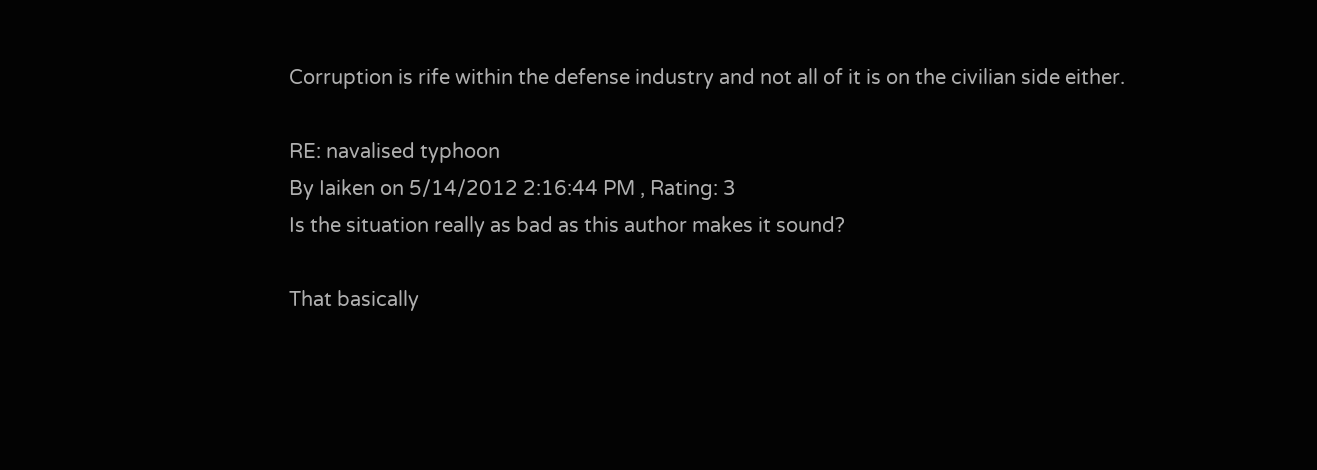Corruption is rife within the defense industry and not all of it is on the civilian side either.

RE: navalised typhoon
By Iaiken on 5/14/2012 2:16:44 PM , Rating: 3
Is the situation really as bad as this author makes it sound?

That basically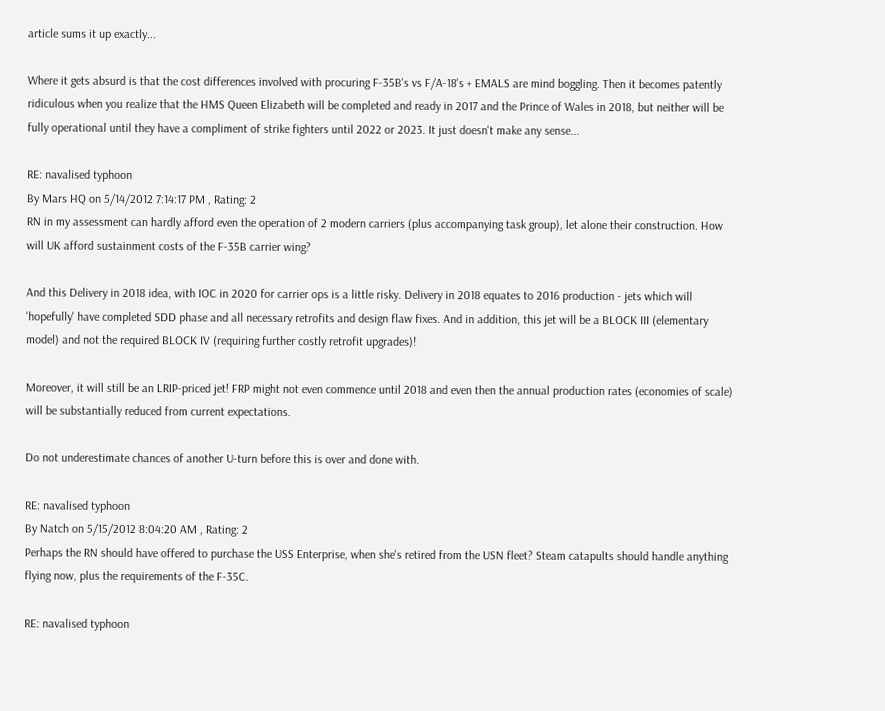article sums it up exactly...

Where it gets absurd is that the cost differences involved with procuring F-35B's vs F/A-18's + EMALS are mind boggling. Then it becomes patently ridiculous when you realize that the HMS Queen Elizabeth will be completed and ready in 2017 and the Prince of Wales in 2018, but neither will be fully operational until they have a compliment of strike fighters until 2022 or 2023. It just doesn't make any sense...

RE: navalised typhoon
By Mars HQ on 5/14/2012 7:14:17 PM , Rating: 2
RN in my assessment can hardly afford even the operation of 2 modern carriers (plus accompanying task group), let alone their construction. How will UK afford sustainment costs of the F-35B carrier wing?

And this Delivery in 2018 idea, with IOC in 2020 for carrier ops is a little risky. Delivery in 2018 equates to 2016 production - jets which will 'hopefully' have completed SDD phase and all necessary retrofits and design flaw fixes. And in addition, this jet will be a BLOCK III (elementary model) and not the required BLOCK IV (requiring further costly retrofit upgrades)!

Moreover, it will still be an LRIP-priced jet! FRP might not even commence until 2018 and even then the annual production rates (economies of scale) will be substantially reduced from current expectations.

Do not underestimate chances of another U-turn before this is over and done with.

RE: navalised typhoon
By Natch on 5/15/2012 8:04:20 AM , Rating: 2
Perhaps the RN should have offered to purchase the USS Enterprise, when she's retired from the USN fleet? Steam catapults should handle anything flying now, plus the requirements of the F-35C.

RE: navalised typhoon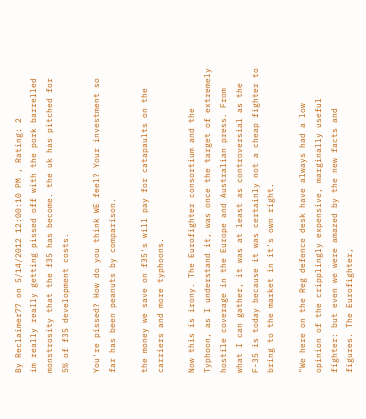By Reclaimer77 on 5/14/2012 12:00:10 PM , Rating: 2
im really really getting pissed off with the pork barrelled monstrosity that the f35 has become. the uk has pitched for 5% of f35 development costs.

You're pissed? How do you think WE feel? Your investment so far has been peanuts by comparison.

the money we save on f35's will pay for catapaults on the carriers and more typhoons.

Now this is irony. The Eurofighter consortium and the Typhoon, as I understand it, was once the target of extremely hostile coverage in the Europe and Australian press. From what I can gather, it was at least as controversial as the F-35 is today because it was certainly not a cheap fighter to bring to the market in it's own right.

"We here on the Reg defence desk have always had a low opinion of the cripplingly expensive, marginally useful fighter: but even we were amazed by the new facts and figures. The Eurofighter,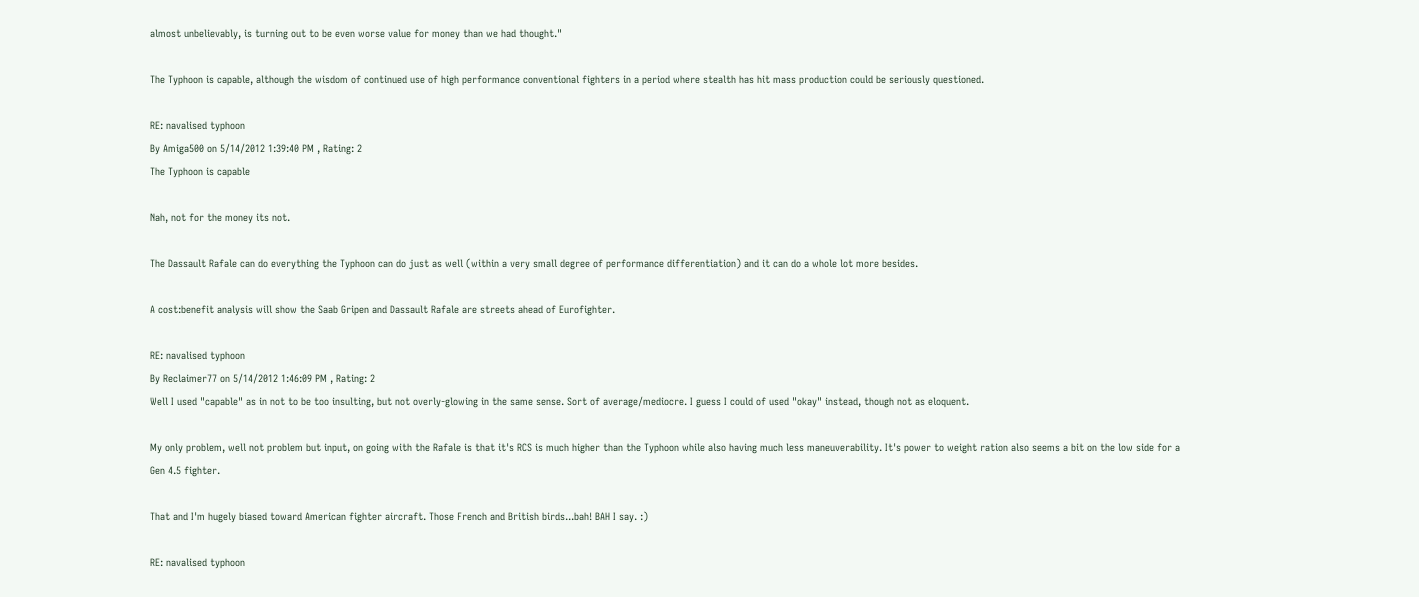almost unbelievably, is turning out to be even worse value for money than we had thought."

The Typhoon is capable, although the wisdom of continued use of high performance conventional fighters in a period where stealth has hit mass production could be seriously questioned.

RE: navalised typhoon
By Amiga500 on 5/14/2012 1:39:40 PM , Rating: 2
The Typhoon is capable

Nah, not for the money its not.

The Dassault Rafale can do everything the Typhoon can do just as well (within a very small degree of performance differentiation) and it can do a whole lot more besides.

A cost:benefit analysis will show the Saab Gripen and Dassault Rafale are streets ahead of Eurofighter.

RE: navalised typhoon
By Reclaimer77 on 5/14/2012 1:46:09 PM , Rating: 2
Well I used "capable" as in not to be too insulting, but not overly-glowing in the same sense. Sort of average/mediocre. I guess I could of used "okay" instead, though not as eloquent.

My only problem, well not problem but input, on going with the Rafale is that it's RCS is much higher than the Typhoon while also having much less maneuverability. It's power to weight ration also seems a bit on the low side for a Gen 4.5 fighter.

That and I'm hugely biased toward American fighter aircraft. Those French and British birds...bah! BAH I say. :)

RE: navalised typhoon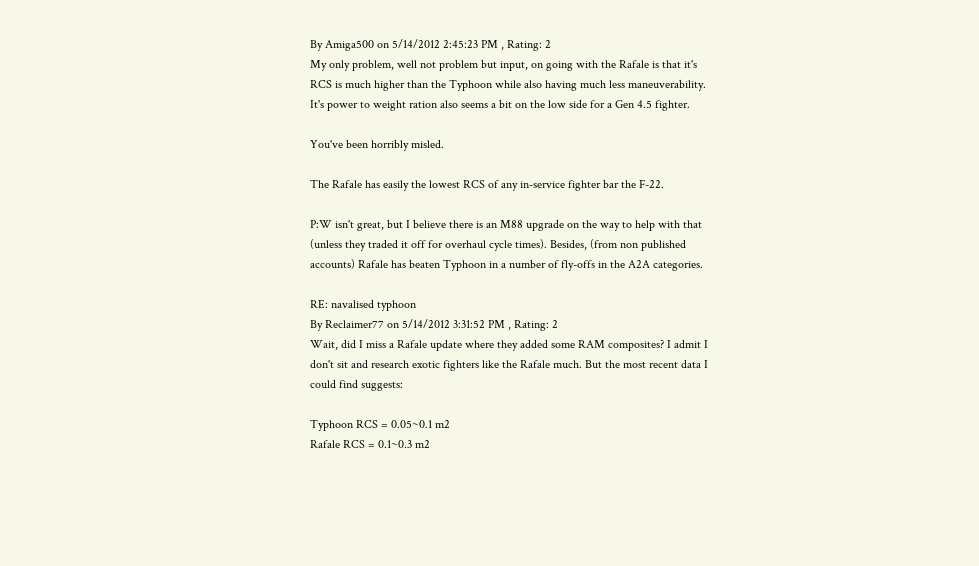By Amiga500 on 5/14/2012 2:45:23 PM , Rating: 2
My only problem, well not problem but input, on going with the Rafale is that it's RCS is much higher than the Typhoon while also having much less maneuverability. It's power to weight ration also seems a bit on the low side for a Gen 4.5 fighter.

You've been horribly misled.

The Rafale has easily the lowest RCS of any in-service fighter bar the F-22.

P:W isn't great, but I believe there is an M88 upgrade on the way to help with that (unless they traded it off for overhaul cycle times). Besides, (from non published accounts) Rafale has beaten Typhoon in a number of fly-offs in the A2A categories.

RE: navalised typhoon
By Reclaimer77 on 5/14/2012 3:31:52 PM , Rating: 2
Wait, did I miss a Rafale update where they added some RAM composites? I admit I don't sit and research exotic fighters like the Rafale much. But the most recent data I could find suggests:

Typhoon RCS = 0.05~0.1 m2
Rafale RCS = 0.1~0.3 m2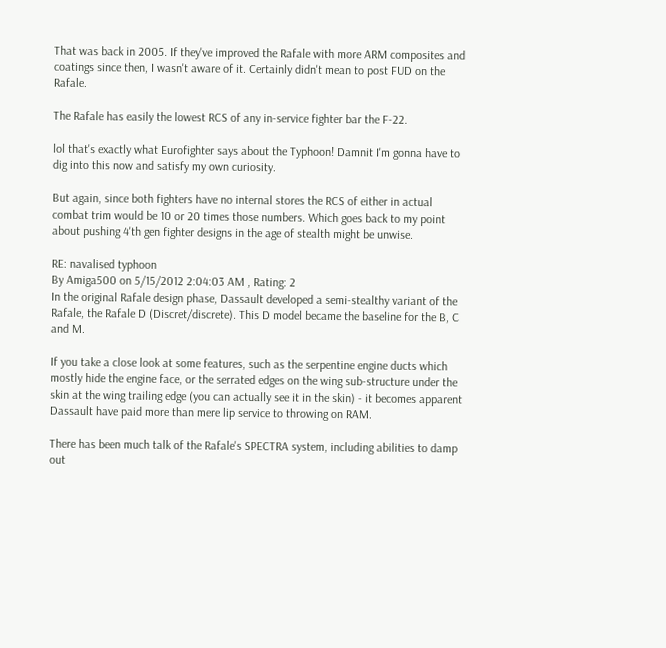That was back in 2005. If they've improved the Rafale with more ARM composites and coatings since then, I wasn't aware of it. Certainly didn't mean to post FUD on the Rafale.

The Rafale has easily the lowest RCS of any in-service fighter bar the F-22.

lol that's exactly what Eurofighter says about the Typhoon! Damnit I'm gonna have to dig into this now and satisfy my own curiosity.

But again, since both fighters have no internal stores the RCS of either in actual combat trim would be 10 or 20 times those numbers. Which goes back to my point about pushing 4'th gen fighter designs in the age of stealth might be unwise.

RE: navalised typhoon
By Amiga500 on 5/15/2012 2:04:03 AM , Rating: 2
In the original Rafale design phase, Dassault developed a semi-stealthy variant of the Rafale, the Rafale D (Discret/discrete). This D model became the baseline for the B, C and M.

If you take a close look at some features, such as the serpentine engine ducts which mostly hide the engine face, or the serrated edges on the wing sub-structure under the skin at the wing trailing edge (you can actually see it in the skin) - it becomes apparent Dassault have paid more than mere lip service to throwing on RAM.

There has been much talk of the Rafale's SPECTRA system, including abilities to damp out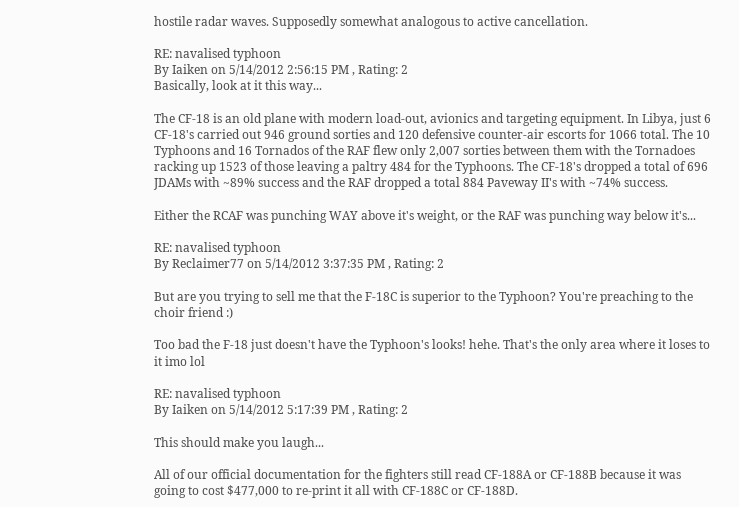hostile radar waves. Supposedly somewhat analogous to active cancellation.

RE: navalised typhoon
By Iaiken on 5/14/2012 2:56:15 PM , Rating: 2
Basically, look at it this way...

The CF-18 is an old plane with modern load-out, avionics and targeting equipment. In Libya, just 6 CF-18's carried out 946 ground sorties and 120 defensive counter-air escorts for 1066 total. The 10 Typhoons and 16 Tornados of the RAF flew only 2,007 sorties between them with the Tornadoes racking up 1523 of those leaving a paltry 484 for the Typhoons. The CF-18's dropped a total of 696 JDAMs with ~89% success and the RAF dropped a total 884 Paveway II's with ~74% success.

Either the RCAF was punching WAY above it's weight, or the RAF was punching way below it's...

RE: navalised typhoon
By Reclaimer77 on 5/14/2012 3:37:35 PM , Rating: 2

But are you trying to sell me that the F-18C is superior to the Typhoon? You're preaching to the choir friend :)

Too bad the F-18 just doesn't have the Typhoon's looks! hehe. That's the only area where it loses to it imo lol

RE: navalised typhoon
By Iaiken on 5/14/2012 5:17:39 PM , Rating: 2

This should make you laugh...

All of our official documentation for the fighters still read CF-188A or CF-188B because it was going to cost $477,000 to re-print it all with CF-188C or CF-188D.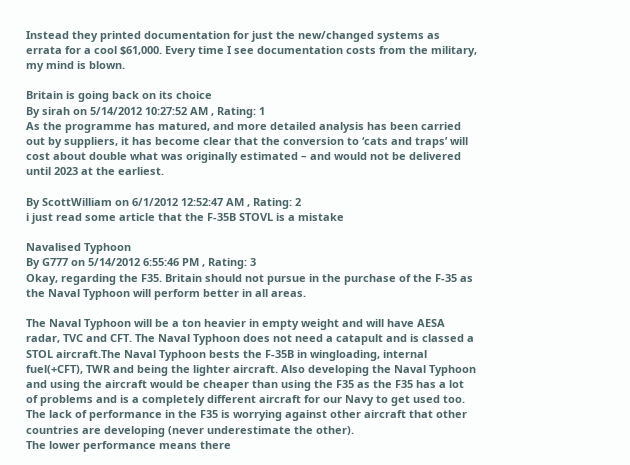Instead they printed documentation for just the new/changed systems as errata for a cool $61,000. Every time I see documentation costs from the military, my mind is blown.

Britain is going back on its choice
By sirah on 5/14/2012 10:27:52 AM , Rating: 1
As the programme has matured, and more detailed analysis has been carried out by suppliers, it has become clear that the conversion to ‘cats and traps’ will cost about double what was originally estimated – and would not be delivered until 2023 at the earliest.

By ScottWilliam on 6/1/2012 12:52:47 AM , Rating: 2
i just read some article that the F-35B STOVL is a mistake

Navalised Typhoon
By G777 on 5/14/2012 6:55:46 PM , Rating: 3
Okay, regarding the F35. Britain should not pursue in the purchase of the F-35 as the Naval Typhoon will perform better in all areas.

The Naval Typhoon will be a ton heavier in empty weight and will have AESA radar, TVC and CFT. The Naval Typhoon does not need a catapult and is classed a STOL aircraft.The Naval Typhoon bests the F-35B in wingloading, internal fuel(+CFT), TWR and being the lighter aircraft. Also developing the Naval Typhoon and using the aircraft would be cheaper than using the F35 as the F35 has a lot of problems and is a completely different aircraft for our Navy to get used too. The lack of performance in the F35 is worrying against other aircraft that other countries are developing (never underestimate the other).
The lower performance means there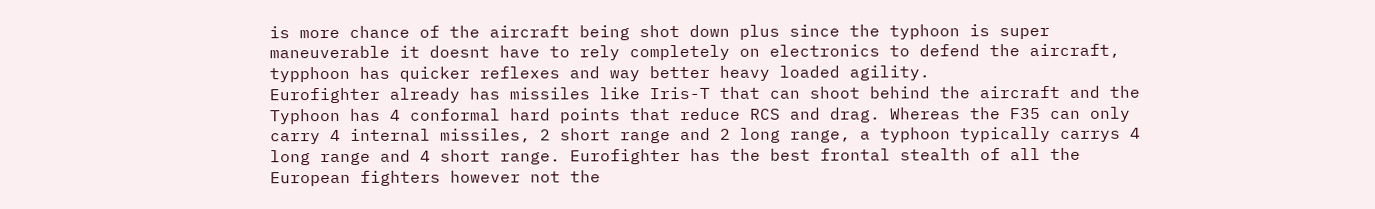is more chance of the aircraft being shot down plus since the typhoon is super maneuverable it doesnt have to rely completely on electronics to defend the aircraft, typphoon has quicker reflexes and way better heavy loaded agility.
Eurofighter already has missiles like Iris-T that can shoot behind the aircraft and the Typhoon has 4 conformal hard points that reduce RCS and drag. Whereas the F35 can only carry 4 internal missiles, 2 short range and 2 long range, a typhoon typically carrys 4 long range and 4 short range. Eurofighter has the best frontal stealth of all the European fighters however not the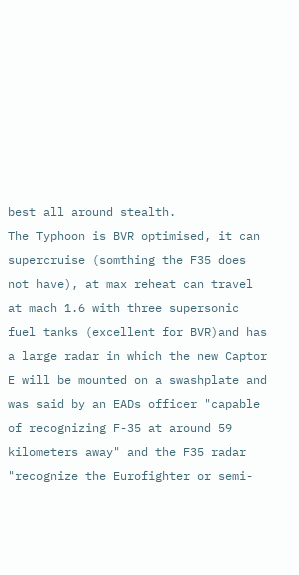best all around stealth.
The Typhoon is BVR optimised, it can supercruise (somthing the F35 does not have), at max reheat can travel at mach 1.6 with three supersonic fuel tanks (excellent for BVR)and has a large radar in which the new Captor E will be mounted on a swashplate and was said by an EADs officer "capable of recognizing F-35 at around 59 kilometers away" and the F35 radar "recognize the Eurofighter or semi-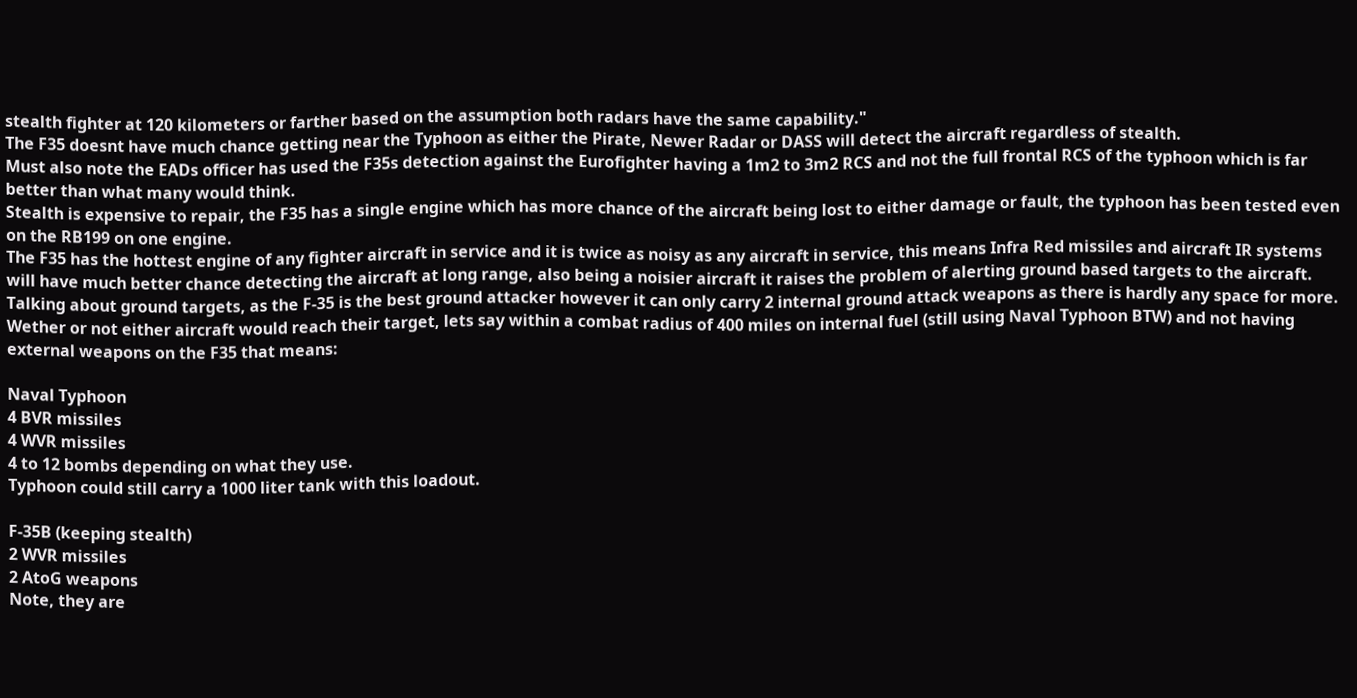stealth fighter at 120 kilometers or farther based on the assumption both radars have the same capability."
The F35 doesnt have much chance getting near the Typhoon as either the Pirate, Newer Radar or DASS will detect the aircraft regardless of stealth.
Must also note the EADs officer has used the F35s detection against the Eurofighter having a 1m2 to 3m2 RCS and not the full frontal RCS of the typhoon which is far better than what many would think.
Stealth is expensive to repair, the F35 has a single engine which has more chance of the aircraft being lost to either damage or fault, the typhoon has been tested even on the RB199 on one engine.
The F35 has the hottest engine of any fighter aircraft in service and it is twice as noisy as any aircraft in service, this means Infra Red missiles and aircraft IR systems will have much better chance detecting the aircraft at long range, also being a noisier aircraft it raises the problem of alerting ground based targets to the aircraft.
Talking about ground targets, as the F-35 is the best ground attacker however it can only carry 2 internal ground attack weapons as there is hardly any space for more.
Wether or not either aircraft would reach their target, lets say within a combat radius of 400 miles on internal fuel (still using Naval Typhoon BTW) and not having external weapons on the F35 that means:

Naval Typhoon
4 BVR missiles
4 WVR missiles
4 to 12 bombs depending on what they use.
Typhoon could still carry a 1000 liter tank with this loadout.

F-35B (keeping stealth)
2 WVR missiles
2 AtoG weapons
Note, they are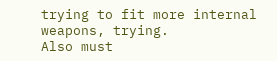trying to fit more internal weapons, trying.
Also must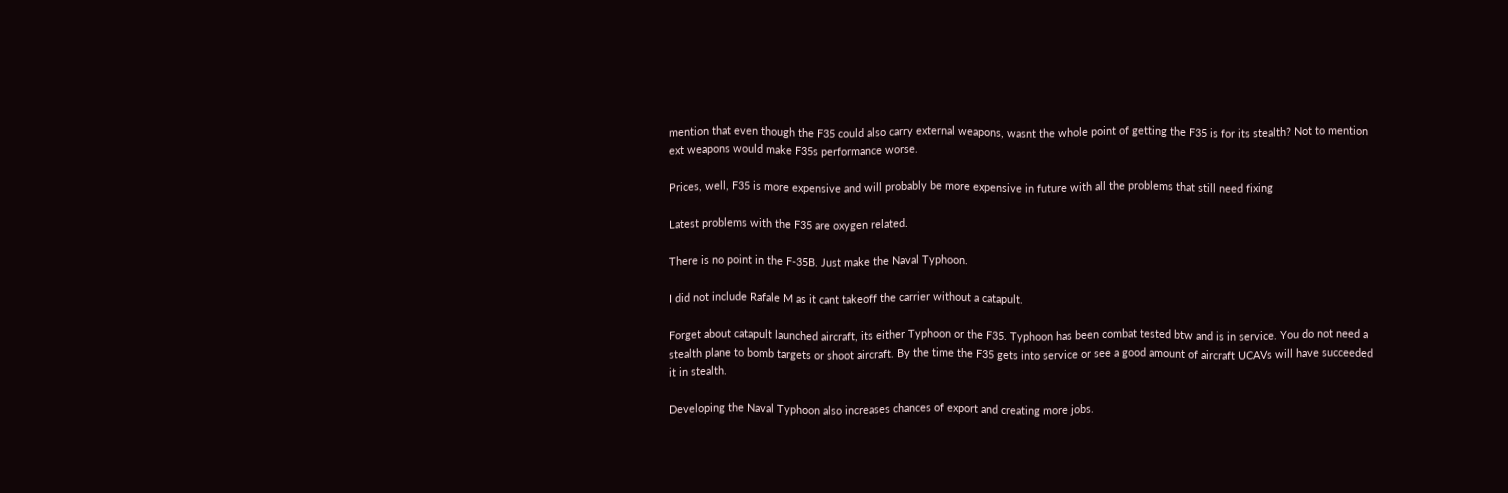mention that even though the F35 could also carry external weapons, wasnt the whole point of getting the F35 is for its stealth? Not to mention ext weapons would make F35s performance worse.

Prices, well, F35 is more expensive and will probably be more expensive in future with all the problems that still need fixing

Latest problems with the F35 are oxygen related.

There is no point in the F-35B. Just make the Naval Typhoon.

I did not include Rafale M as it cant takeoff the carrier without a catapult.

Forget about catapult launched aircraft, its either Typhoon or the F35. Typhoon has been combat tested btw and is in service. You do not need a stealth plane to bomb targets or shoot aircraft. By the time the F35 gets into service or see a good amount of aircraft UCAVs will have succeeded it in stealth.

Developing the Naval Typhoon also increases chances of export and creating more jobs.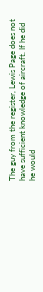The guy from the register, Lewis Page does not have sufficient knowledge of aircraft. If he did he would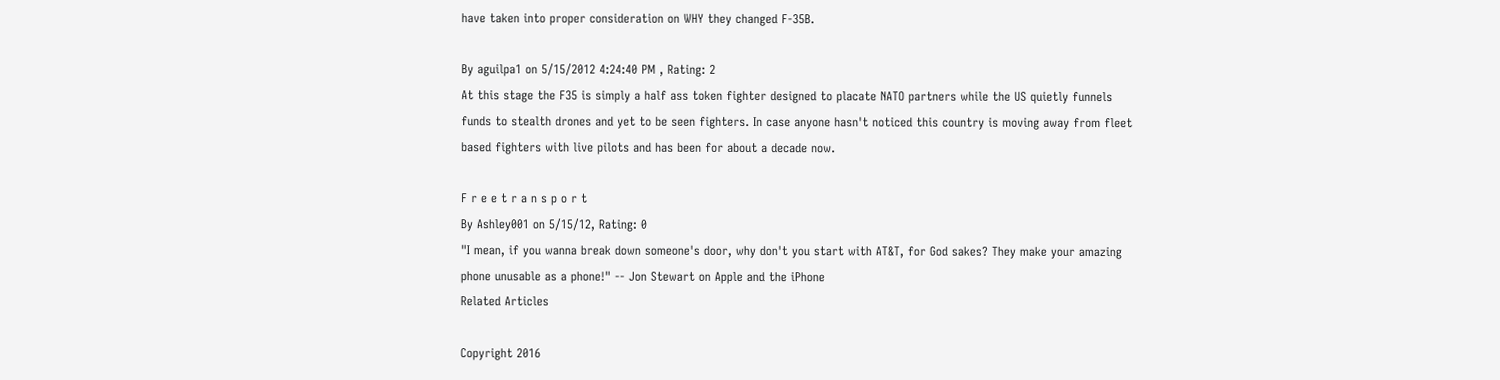have taken into proper consideration on WHY they changed F-35B.

By aguilpa1 on 5/15/2012 4:24:40 PM , Rating: 2
At this stage the F35 is simply a half ass token fighter designed to placate NATO partners while the US quietly funnels funds to stealth drones and yet to be seen fighters. In case anyone hasn't noticed this country is moving away from fleet based fighters with live pilots and has been for about a decade now.

F r e e t r a n s p o r t
By Ashley001 on 5/15/12, Rating: 0
"I mean, if you wanna break down someone's door, why don't you start with AT&T, for God sakes? They make your amazing phone unusable as a phone!" -- Jon Stewart on Apple and the iPhone
Related Articles

Copyright 2016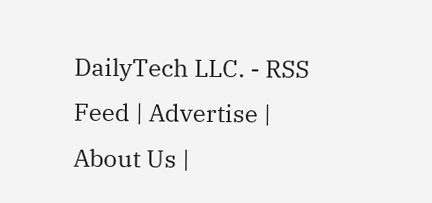DailyTech LLC. - RSS Feed | Advertise | About Us |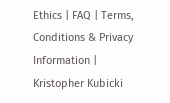Ethics | FAQ | Terms, Conditions & Privacy Information | Kristopher Kubicki